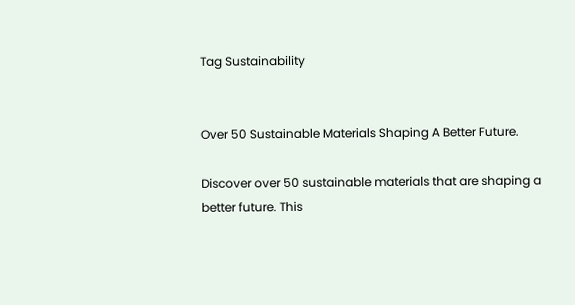Tag Sustainability


Over 50 Sustainable Materials Shaping A Better Future.

Discover over 50 sustainable materials that are shaping a better future. This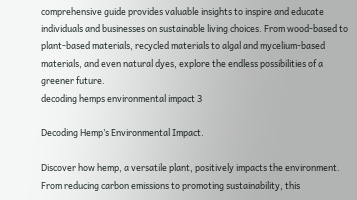comprehensive guide provides valuable insights to inspire and educate individuals and businesses on sustainable living choices. From wood-based to plant-based materials, recycled materials to algal and mycelium-based materials, and even natural dyes, explore the endless possibilities of a greener future.
decoding hemps environmental impact 3

Decoding Hemp’s Environmental Impact.

Discover how hemp, a versatile plant, positively impacts the environment. From reducing carbon emissions to promoting sustainability, this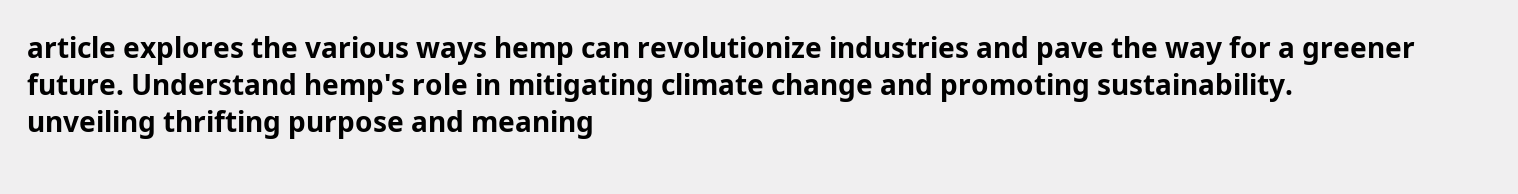article explores the various ways hemp can revolutionize industries and pave the way for a greener future. Understand hemp's role in mitigating climate change and promoting sustainability.
unveiling thrifting purpose and meaning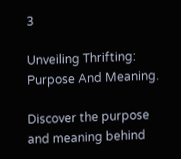3

Unveiling Thrifting: Purpose And Meaning.

Discover the purpose and meaning behind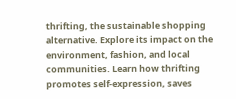thrifting, the sustainable shopping alternative. Explore its impact on the environment, fashion, and local communities. Learn how thrifting promotes self-expression, saves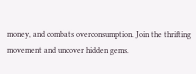money, and combats overconsumption. Join the thrifting movement and uncover hidden gems.